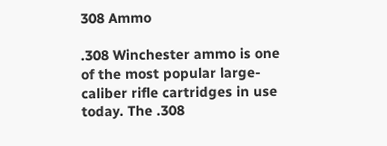308 Ammo

.308 Winchester ammo is one of the most popular large-caliber rifle cartridges in use today. The .308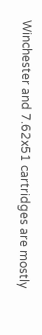Winchester and 7.62x51 cartridges are mostly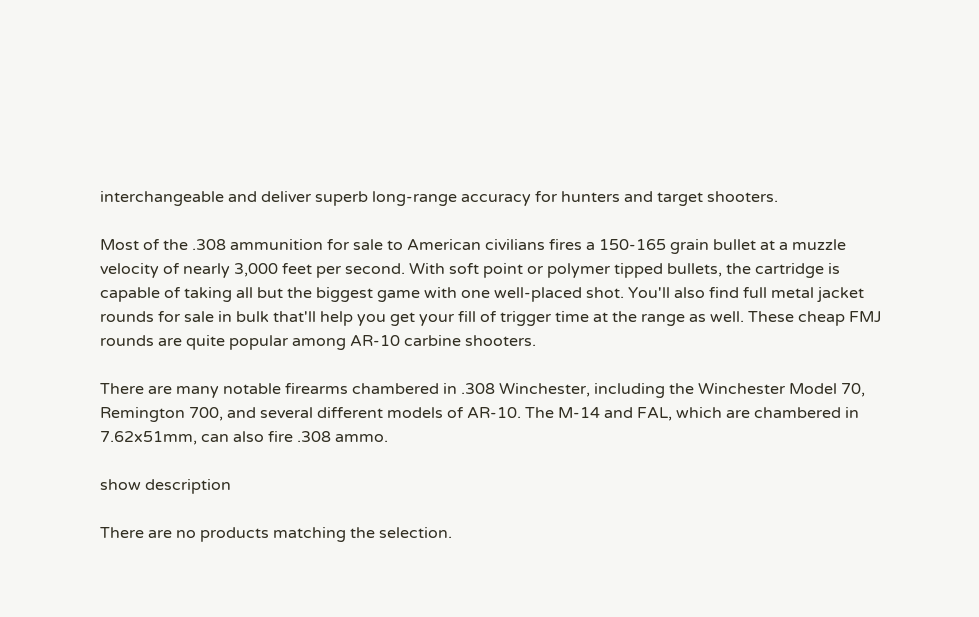interchangeable and deliver superb long-range accuracy for hunters and target shooters.

Most of the .308 ammunition for sale to American civilians fires a 150-165 grain bullet at a muzzle velocity of nearly 3,000 feet per second. With soft point or polymer tipped bullets, the cartridge is capable of taking all but the biggest game with one well-placed shot. You'll also find full metal jacket rounds for sale in bulk that'll help you get your fill of trigger time at the range as well. These cheap FMJ rounds are quite popular among AR-10 carbine shooters.

There are many notable firearms chambered in .308 Winchester, including the Winchester Model 70, Remington 700, and several different models of AR-10. The M-14 and FAL, which are chambered in 7.62x51mm, can also fire .308 ammo.

show description

There are no products matching the selection.